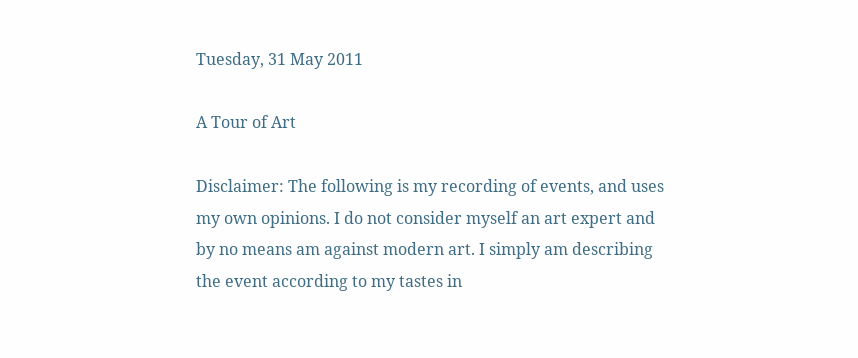Tuesday, 31 May 2011

A Tour of Art

Disclaimer: The following is my recording of events, and uses my own opinions. I do not consider myself an art expert and by no means am against modern art. I simply am describing the event according to my tastes in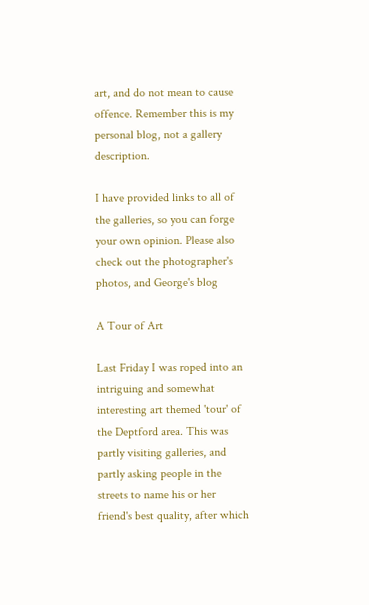art, and do not mean to cause offence. Remember this is my personal blog, not a gallery description.

I have provided links to all of the galleries, so you can forge your own opinion. Please also check out the photographer's photos, and George's blog

A Tour of Art

Last Friday I was roped into an intriguing and somewhat interesting art themed 'tour' of the Deptford area. This was partly visiting galleries, and partly asking people in the streets to name his or her friend's best quality, after which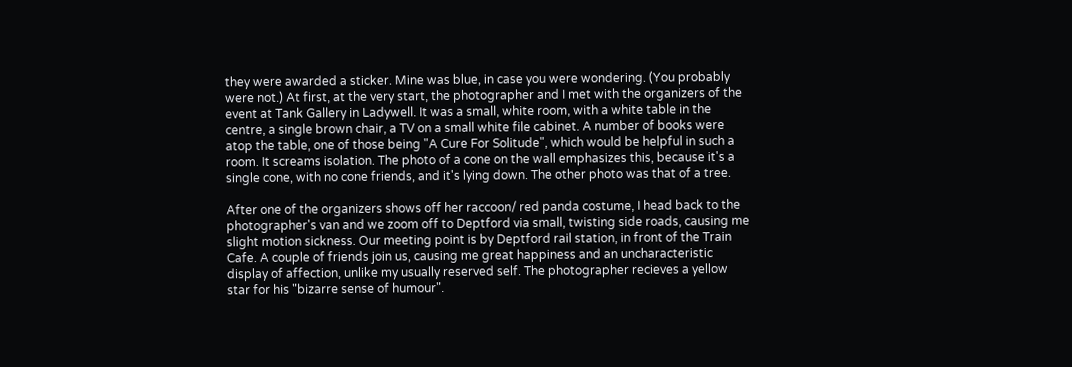they were awarded a sticker. Mine was blue, in case you were wondering. (You probably were not.) At first, at the very start, the photographer and I met with the organizers of the event at Tank Gallery in Ladywell. It was a small, white room, with a white table in the centre, a single brown chair, a TV on a small white file cabinet. A number of books were atop the table, one of those being "A Cure For Solitude", which would be helpful in such a room. It screams isolation. The photo of a cone on the wall emphasizes this, because it's a single cone, with no cone friends, and it's lying down. The other photo was that of a tree.

After one of the organizers shows off her raccoon/ red panda costume, I head back to the photographer's van and we zoom off to Deptford via small, twisting side roads, causing me slight motion sickness. Our meeting point is by Deptford rail station, in front of the Train Cafe. A couple of friends join us, causing me great happiness and an uncharacteristic display of affection, unlike my usually reserved self. The photographer recieves a yellow star for his "bizarre sense of humour".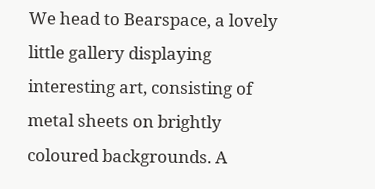We head to Bearspace, a lovely little gallery displaying interesting art, consisting of metal sheets on brightly coloured backgrounds. A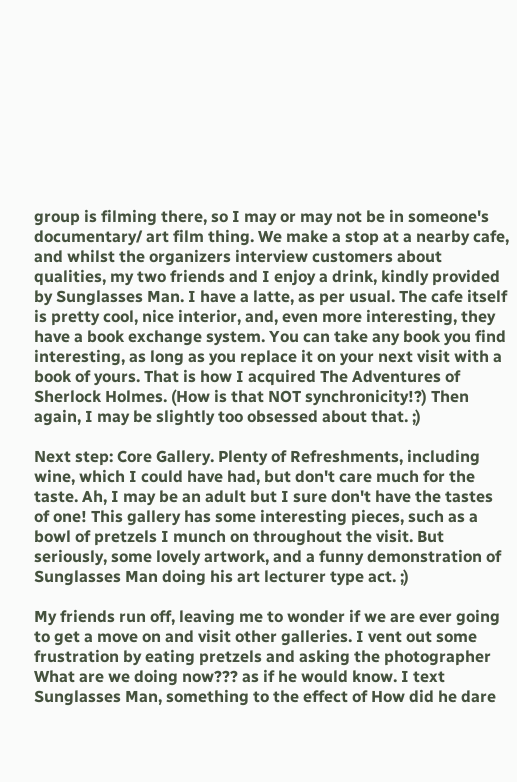group is filming there, so I may or may not be in someone's documentary/ art film thing. We make a stop at a nearby cafe, and whilst the organizers interview customers about qualities, my two friends and I enjoy a drink, kindly provided by Sunglasses Man. I have a latte, as per usual. The cafe itself is pretty cool, nice interior, and, even more interesting, they have a book exchange system. You can take any book you find interesting, as long as you replace it on your next visit with a book of yours. That is how I acquired The Adventures of Sherlock Holmes. (How is that NOT synchronicity!?) Then again, I may be slightly too obsessed about that. ;)

Next step: Core Gallery. Plenty of Refreshments, including wine, which I could have had, but don't care much for the taste. Ah, I may be an adult but I sure don't have the tastes of one! This gallery has some interesting pieces, such as a bowl of pretzels I munch on throughout the visit. But seriously, some lovely artwork, and a funny demonstration of Sunglasses Man doing his art lecturer type act. ;)

My friends run off, leaving me to wonder if we are ever going to get a move on and visit other galleries. I vent out some frustration by eating pretzels and asking the photographer What are we doing now??? as if he would know. I text Sunglasses Man, something to the effect of How did he dare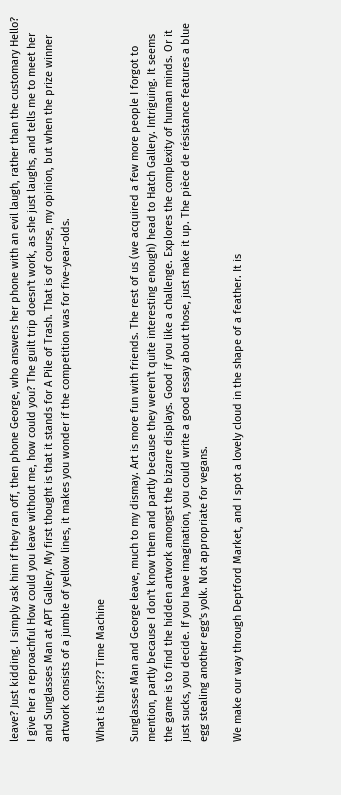leave? Just kidding. I simply ask him if they ran off, then phone George, who answers her phone with an evil laugh, rather than the customary Hello? I give her a reproachful How could you leave without me, how could you? The guilt trip doesn't work, as she just laughs, and tells me to meet her and Sunglasses Man at APT Gallery. My first thought is that it stands for A Pile of Trash. That is of course, my opinion, but when the prize winner artwork consists of a jumble of yellow lines, it makes you wonder if the competition was for five-year-olds.

What is this??? Time Machine

Sunglasses Man and George leave, much to my dismay. Art is more fun with friends. The rest of us (we acquired a few more people I forgot to mention, partly because I don't know them and partly because they weren't quite interesting enough) head to Hatch Gallery. Intriguing. It seems the game is to find the hidden artwork amongst the bizarre displays. Good if you like a challenge. Explores the complexity of human minds. Or it just sucks, you decide. If you have imagination, you could write a good essay about those, just make it up. The pièce de résistance features a blue egg stealing another egg's yolk. Not appropriate for vegans.

We make our way through Deptford Market, and I spot a lovely cloud in the shape of a feather. It is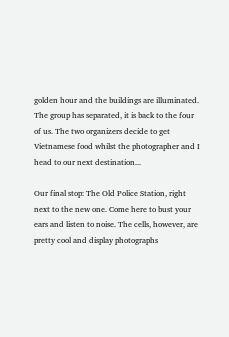golden hour and the buildings are illuminated. The group has separated, it is back to the four of us. The two organizers decide to get Vietnamese food whilst the photographer and I head to our next destination...

Our final stop: The Old Police Station, right next to the new one. Come here to bust your ears and listen to noise. The cells, however, are pretty cool and display photographs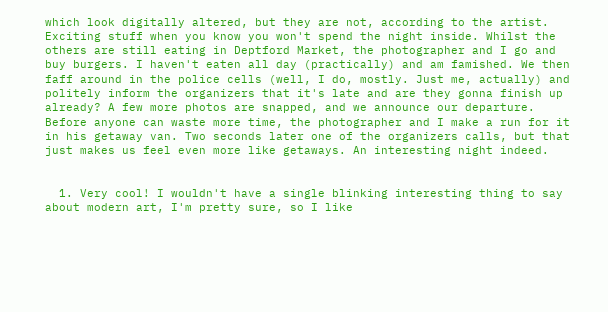which look digitally altered, but they are not, according to the artist. Exciting stuff when you know you won't spend the night inside. Whilst the others are still eating in Deptford Market, the photographer and I go and buy burgers. I haven't eaten all day (practically) and am famished. We then faff around in the police cells (well, I do, mostly. Just me, actually) and politely inform the organizers that it's late and are they gonna finish up already? A few more photos are snapped, and we announce our departure. Before anyone can waste more time, the photographer and I make a run for it in his getaway van. Two seconds later one of the organizers calls, but that just makes us feel even more like getaways. An interesting night indeed.


  1. Very cool! I wouldn't have a single blinking interesting thing to say about modern art, I'm pretty sure, so I like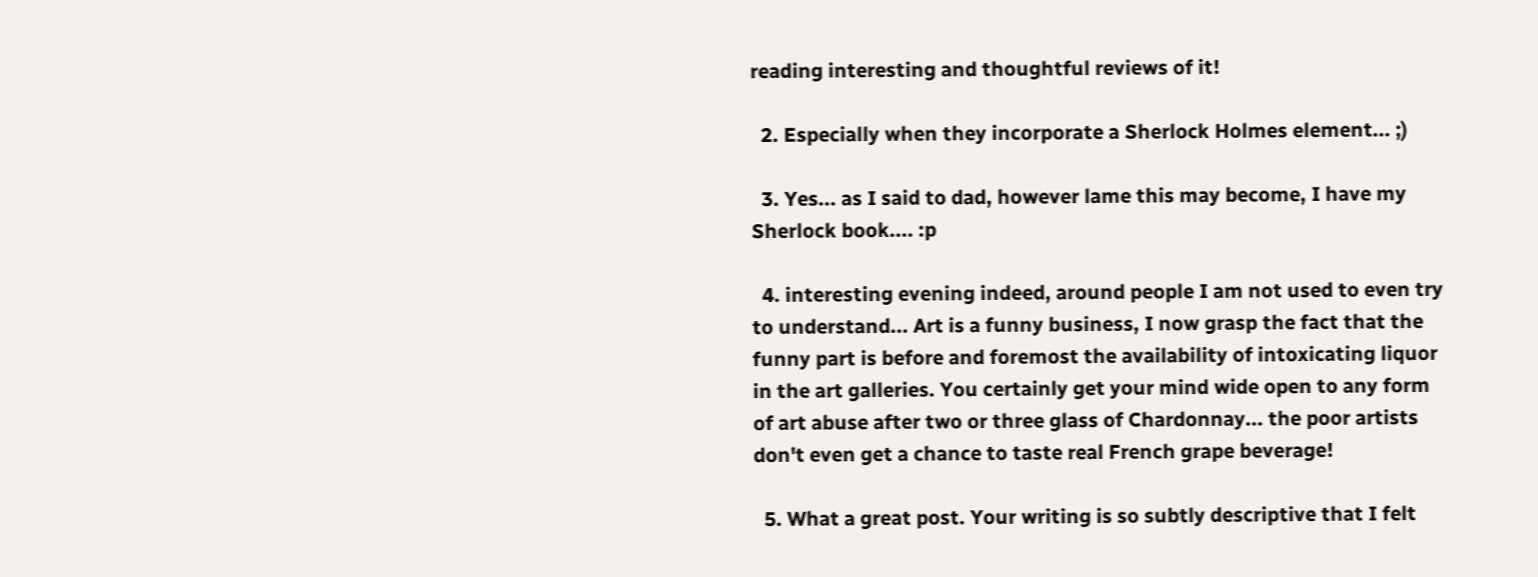reading interesting and thoughtful reviews of it!

  2. Especially when they incorporate a Sherlock Holmes element... ;)

  3. Yes... as I said to dad, however lame this may become, I have my Sherlock book.... :p

  4. interesting evening indeed, around people I am not used to even try to understand... Art is a funny business, I now grasp the fact that the funny part is before and foremost the availability of intoxicating liquor in the art galleries. You certainly get your mind wide open to any form of art abuse after two or three glass of Chardonnay... the poor artists don't even get a chance to taste real French grape beverage!

  5. What a great post. Your writing is so subtly descriptive that I felt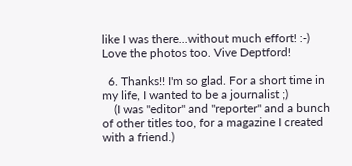like I was there...without much effort! :-) Love the photos too. Vive Deptford!

  6. Thanks!! I'm so glad. For a short time in my life, I wanted to be a journalist ;)
    (I was "editor" and "reporter" and a bunch of other titles too, for a magazine I created with a friend.)